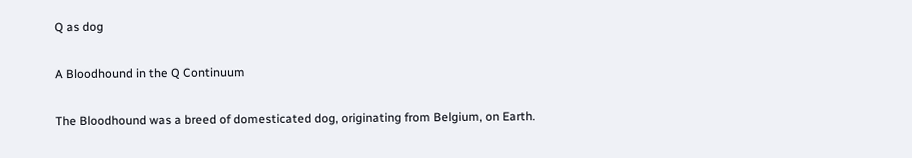Q as dog

A Bloodhound in the Q Continuum

The Bloodhound was a breed of domesticated dog, originating from Belgium, on Earth.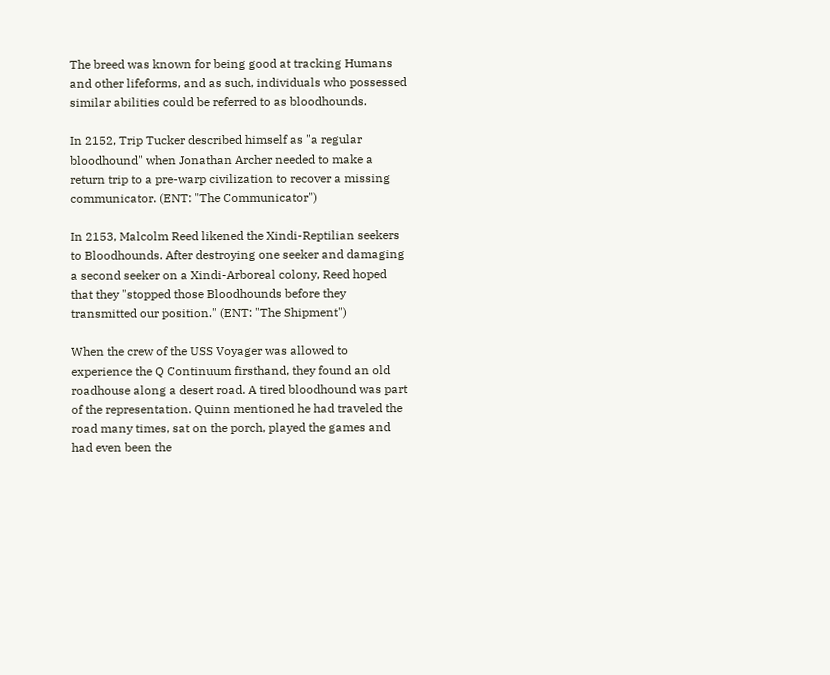The breed was known for being good at tracking Humans and other lifeforms, and as such, individuals who possessed similar abilities could be referred to as bloodhounds.

In 2152, Trip Tucker described himself as "a regular bloodhound" when Jonathan Archer needed to make a return trip to a pre-warp civilization to recover a missing communicator. (ENT: "The Communicator")

In 2153, Malcolm Reed likened the Xindi-Reptilian seekers to Bloodhounds. After destroying one seeker and damaging a second seeker on a Xindi-Arboreal colony, Reed hoped that they "stopped those Bloodhounds before they transmitted our position." (ENT: "The Shipment")

When the crew of the USS Voyager was allowed to experience the Q Continuum firsthand, they found an old roadhouse along a desert road. A tired bloodhound was part of the representation. Quinn mentioned he had traveled the road many times, sat on the porch, played the games and had even been the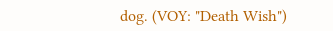dog. (VOY: "Death Wish")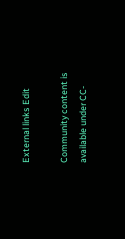External links Edit

Community content is available under CC-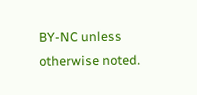BY-NC unless otherwise noted.